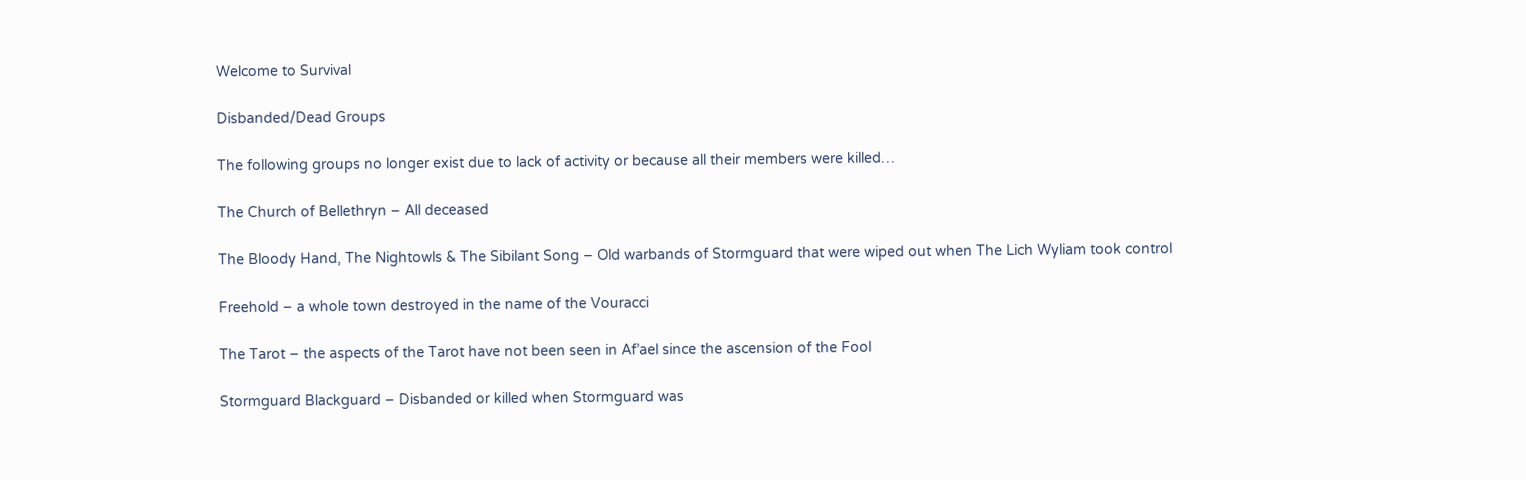Welcome to Survival

Disbanded/Dead Groups

The following groups no longer exist due to lack of activity or because all their members were killed…

The Church of Bellethryn – All deceased

The Bloody Hand, The Nightowls & The Sibilant Song – Old warbands of Stormguard that were wiped out when The Lich Wyliam took control

Freehold – a whole town destroyed in the name of the Vouracci

The Tarot – the aspects of the Tarot have not been seen in Af’ael since the ascension of the Fool

Stormguard Blackguard – Disbanded or killed when Stormguard was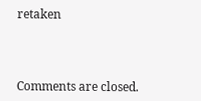retaken



Comments are closed.